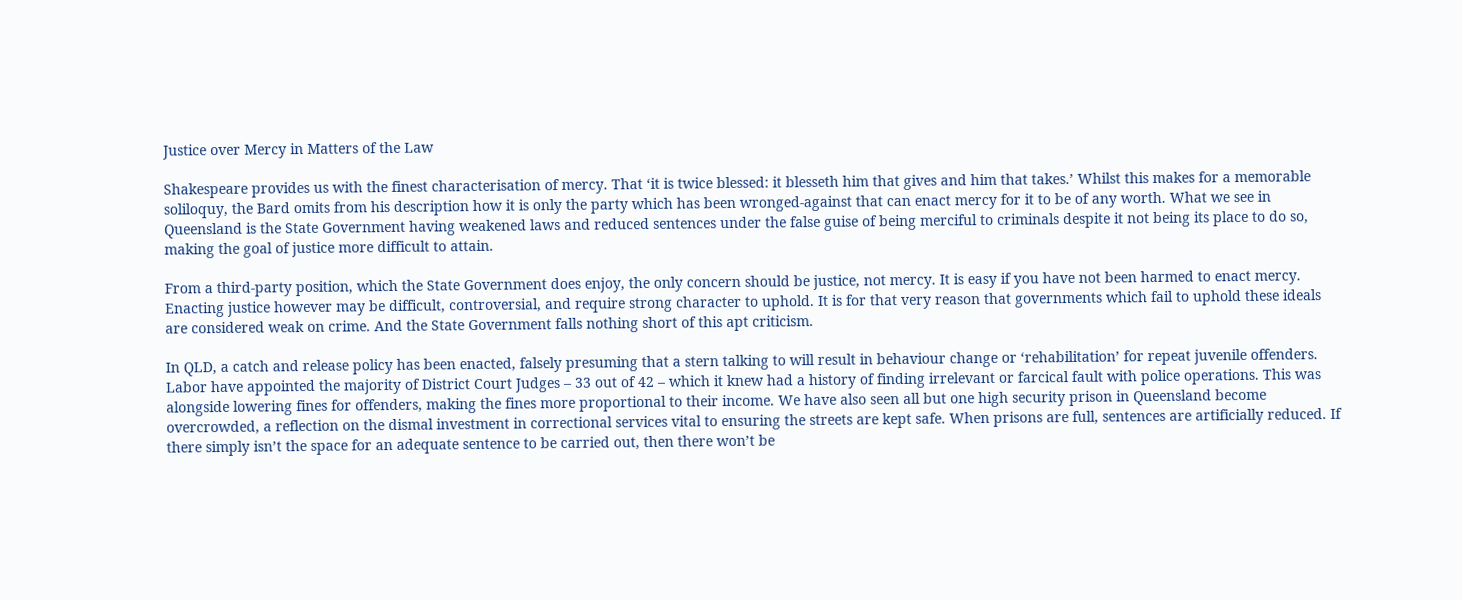Justice over Mercy in Matters of the Law

Shakespeare provides us with the finest characterisation of mercy. That ‘it is twice blessed: it blesseth him that gives and him that takes.’ Whilst this makes for a memorable soliloquy, the Bard omits from his description how it is only the party which has been wronged-against that can enact mercy for it to be of any worth. What we see in Queensland is the State Government having weakened laws and reduced sentences under the false guise of being merciful to criminals despite it not being its place to do so, making the goal of justice more difficult to attain.

From a third-party position, which the State Government does enjoy, the only concern should be justice, not mercy. It is easy if you have not been harmed to enact mercy. Enacting justice however may be difficult, controversial, and require strong character to uphold. It is for that very reason that governments which fail to uphold these ideals are considered weak on crime. And the State Government falls nothing short of this apt criticism.

In QLD, a catch and release policy has been enacted, falsely presuming that a stern talking to will result in behaviour change or ‘rehabilitation’ for repeat juvenile offenders. Labor have appointed the majority of District Court Judges – 33 out of 42 – which it knew had a history of finding irrelevant or farcical fault with police operations. This was alongside lowering fines for offenders, making the fines more proportional to their income. We have also seen all but one high security prison in Queensland become overcrowded, a reflection on the dismal investment in correctional services vital to ensuring the streets are kept safe. When prisons are full, sentences are artificially reduced. If there simply isn’t the space for an adequate sentence to be carried out, then there won’t be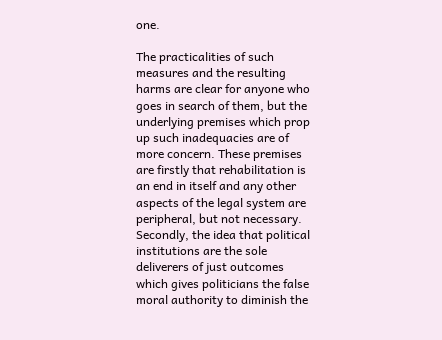one.

The practicalities of such measures and the resulting harms are clear for anyone who goes in search of them, but the underlying premises which prop up such inadequacies are of more concern. These premises are firstly that rehabilitation is an end in itself and any other aspects of the legal system are peripheral, but not necessary. Secondly, the idea that political institutions are the sole deliverers of just outcomes which gives politicians the false moral authority to diminish the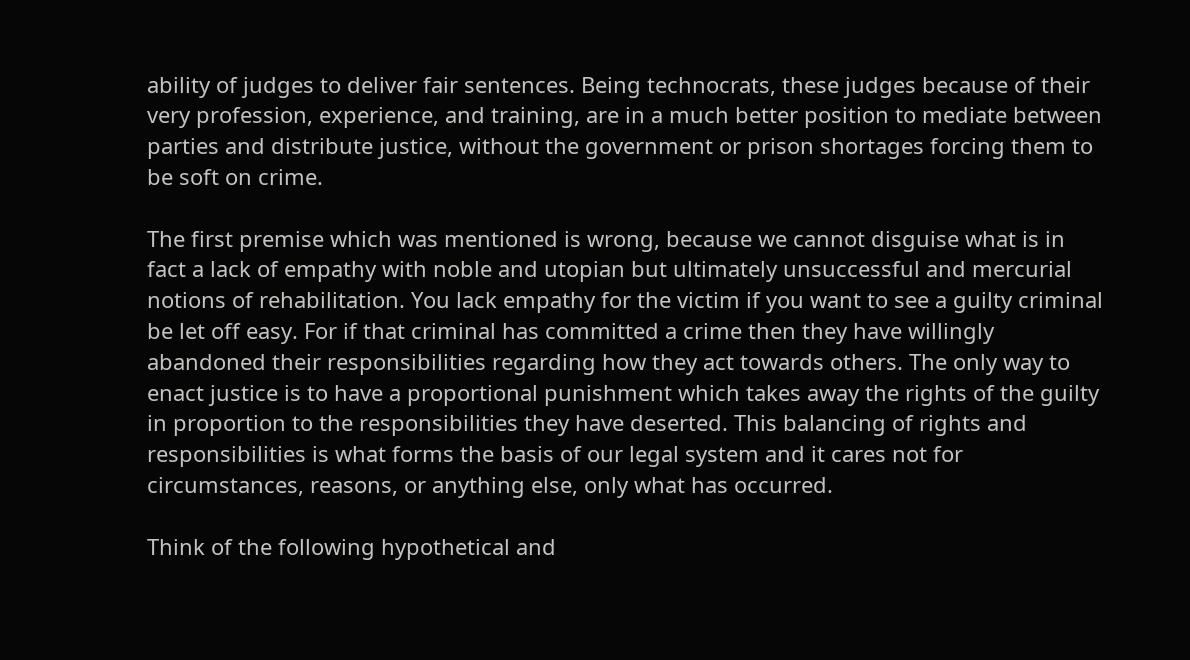ability of judges to deliver fair sentences. Being technocrats, these judges because of their very profession, experience, and training, are in a much better position to mediate between parties and distribute justice, without the government or prison shortages forcing them to be soft on crime.

The first premise which was mentioned is wrong, because we cannot disguise what is in fact a lack of empathy with noble and utopian but ultimately unsuccessful and mercurial notions of rehabilitation. You lack empathy for the victim if you want to see a guilty criminal be let off easy. For if that criminal has committed a crime then they have willingly abandoned their responsibilities regarding how they act towards others. The only way to enact justice is to have a proportional punishment which takes away the rights of the guilty in proportion to the responsibilities they have deserted. This balancing of rights and responsibilities is what forms the basis of our legal system and it cares not for circumstances, reasons, or anything else, only what has occurred.

Think of the following hypothetical and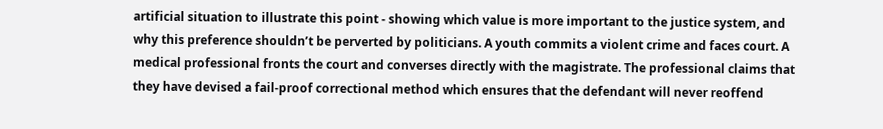artificial situation to illustrate this point - showing which value is more important to the justice system, and why this preference shouldn’t be perverted by politicians. A youth commits a violent crime and faces court. A medical professional fronts the court and converses directly with the magistrate. The professional claims that they have devised a fail-proof correctional method which ensures that the defendant will never reoffend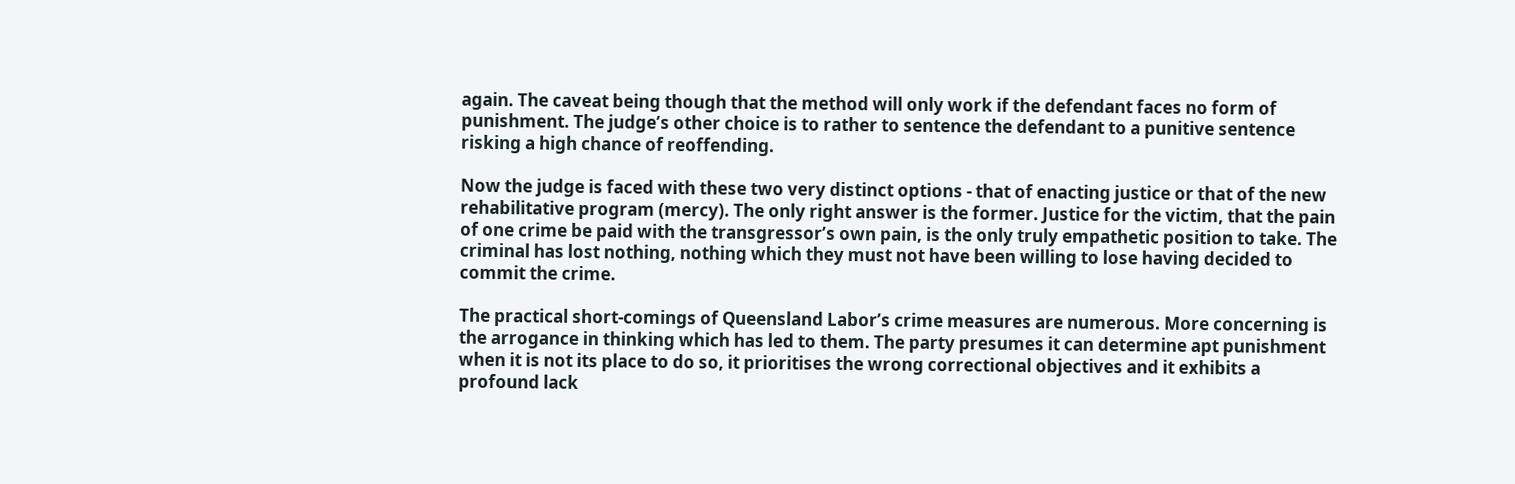again. The caveat being though that the method will only work if the defendant faces no form of punishment. The judge’s other choice is to rather to sentence the defendant to a punitive sentence risking a high chance of reoffending.

Now the judge is faced with these two very distinct options - that of enacting justice or that of the new rehabilitative program (mercy). The only right answer is the former. Justice for the victim, that the pain of one crime be paid with the transgressor’s own pain, is the only truly empathetic position to take. The criminal has lost nothing, nothing which they must not have been willing to lose having decided to commit the crime.

The practical short-comings of Queensland Labor’s crime measures are numerous. More concerning is the arrogance in thinking which has led to them. The party presumes it can determine apt punishment when it is not its place to do so, it prioritises the wrong correctional objectives and it exhibits a profound lack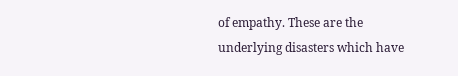of empathy. These are the underlying disasters which have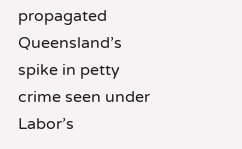propagated Queensland’s spike in petty crime seen under Labor’s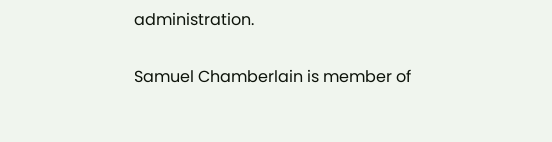administration.

Samuel Chamberlain is member of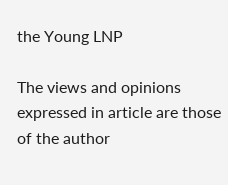the Young LNP

The views and opinions expressed in article are those of the author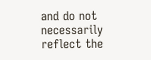and do not necessarily reflect the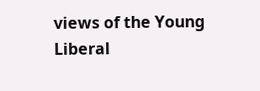views of the Young Liberal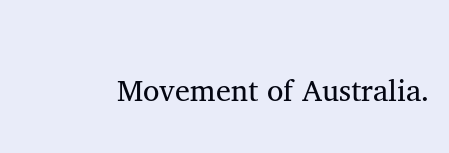Movement of Australia.